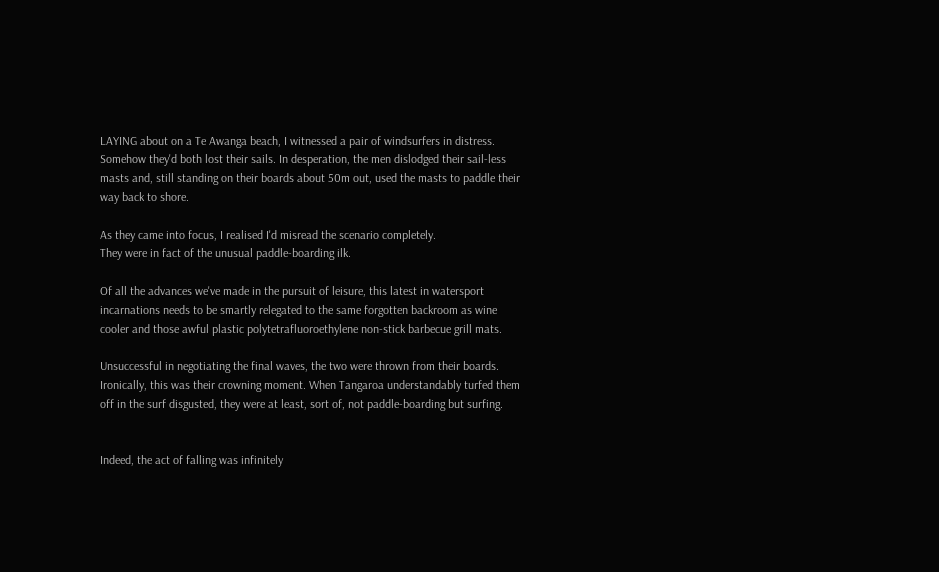LAYING about on a Te Awanga beach, I witnessed a pair of windsurfers in distress.
Somehow they'd both lost their sails. In desperation, the men dislodged their sail-less masts and, still standing on their boards about 50m out, used the masts to paddle their way back to shore.

As they came into focus, I realised I'd misread the scenario completely.
They were in fact of the unusual paddle-boarding ilk.

Of all the advances we've made in the pursuit of leisure, this latest in watersport incarnations needs to be smartly relegated to the same forgotten backroom as wine cooler and those awful plastic polytetrafluoroethylene non-stick barbecue grill mats.

Unsuccessful in negotiating the final waves, the two were thrown from their boards.
Ironically, this was their crowning moment. When Tangaroa understandably turfed them off in the surf disgusted, they were at least, sort of, not paddle-boarding but surfing.


Indeed, the act of falling was infinitely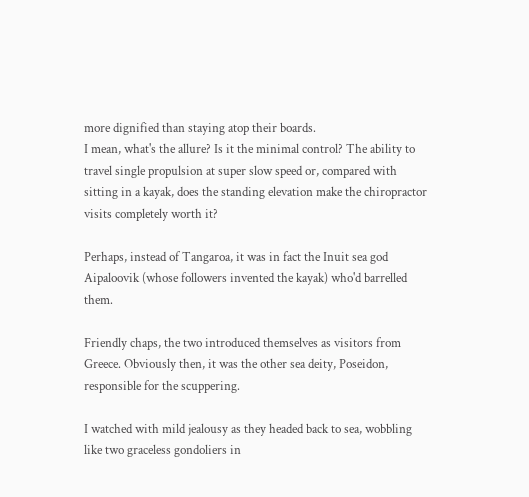more dignified than staying atop their boards.
I mean, what's the allure? Is it the minimal control? The ability to travel single propulsion at super slow speed or, compared with sitting in a kayak, does the standing elevation make the chiropractor visits completely worth it?

Perhaps, instead of Tangaroa, it was in fact the Inuit sea god Aipaloovik (whose followers invented the kayak) who'd barrelled them.

Friendly chaps, the two introduced themselves as visitors from Greece. Obviously then, it was the other sea deity, Poseidon, responsible for the scuppering.

I watched with mild jealousy as they headed back to sea, wobbling like two graceless gondoliers in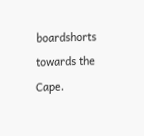boardshorts towards the Cape.